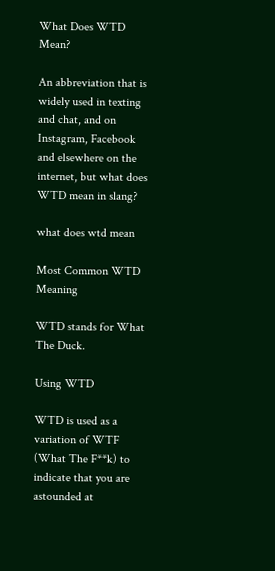What Does WTD Mean?

An abbreviation that is widely used in texting and chat, and on Instagram, Facebook and elsewhere on the internet, but what does WTD mean in slang?

what does wtd mean

Most Common WTD Meaning

WTD stands for What The Duck.

Using WTD

WTD is used as a variation of WTF (What The F**k) to indicate that you are astounded at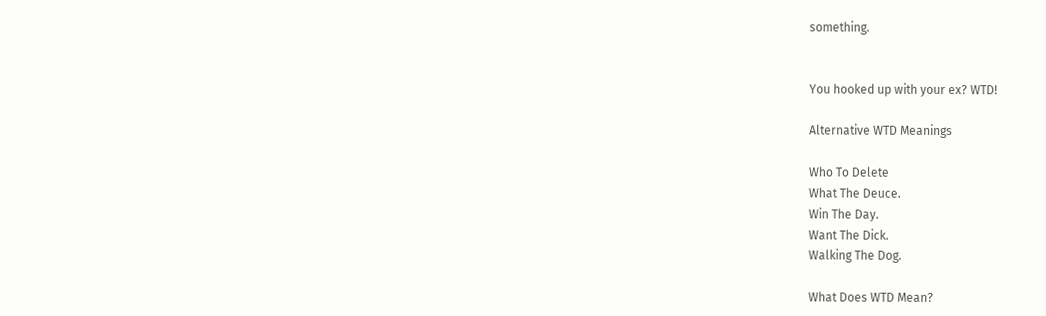something.


You hooked up with your ex? WTD!

Alternative WTD Meanings

Who To Delete
What The Deuce.
Win The Day.
Want The Dick.
Walking The Dog.

What Does WTD Mean?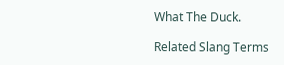What The Duck.

Related Slang Terms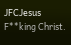JFCJesus F**king Christ.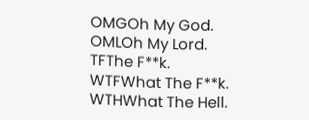OMGOh My God.
OMLOh My Lord.
TFThe F**k.
WTFWhat The F**k.
WTHWhat The Hell.